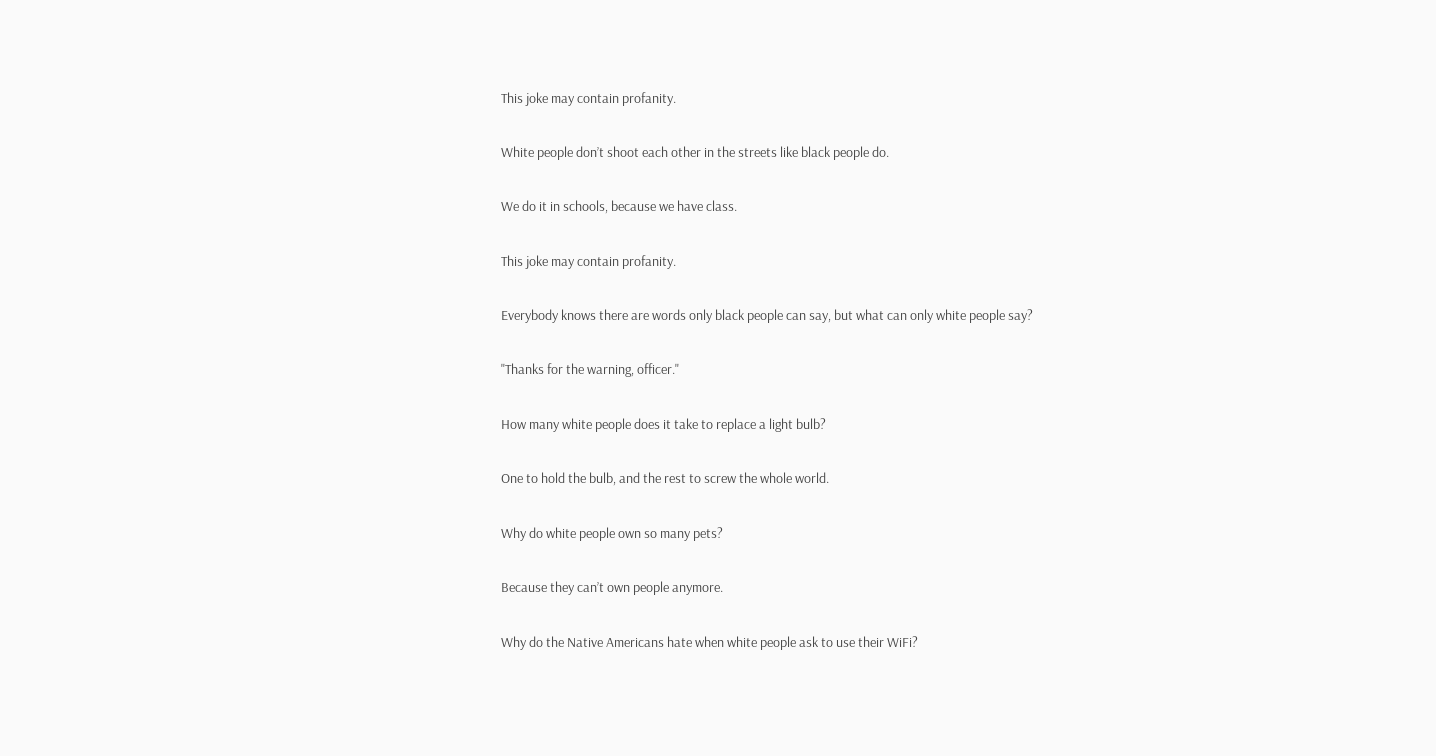This joke may contain profanity.

White people don’t shoot each other in the streets like black people do.

We do it in schools, because we have class.

This joke may contain profanity.

Everybody knows there are words only black people can say, but what can only white people say?

"Thanks for the warning, officer."

How many white people does it take to replace a light bulb?

One to hold the bulb, and the rest to screw the whole world.

Why do white people own so many pets?

Because they can’t own people anymore.

Why do the Native Americans hate when white people ask to use their WiFi?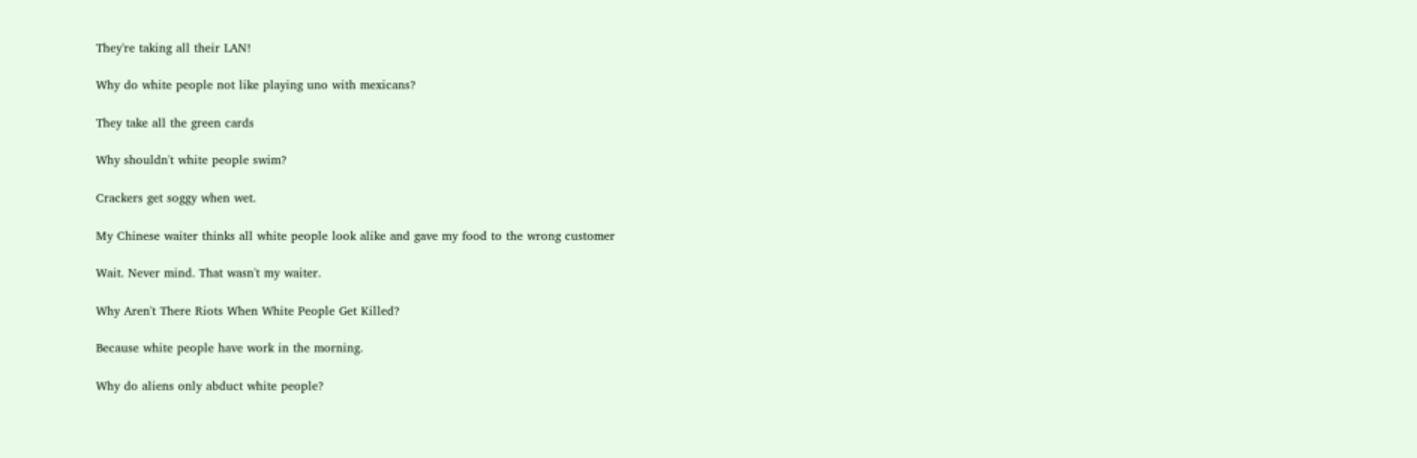They're taking all their LAN!

Why do white people not like playing uno with mexicans?

They take all the green cards

Why shouldn't white people swim?

Crackers get soggy when wet.

My Chinese waiter thinks all white people look alike and gave my food to the wrong customer

Wait. Never mind. That wasn't my waiter.

Why Aren't There Riots When White People Get Killed?

Because white people have work in the morning.

Why do aliens only abduct white people?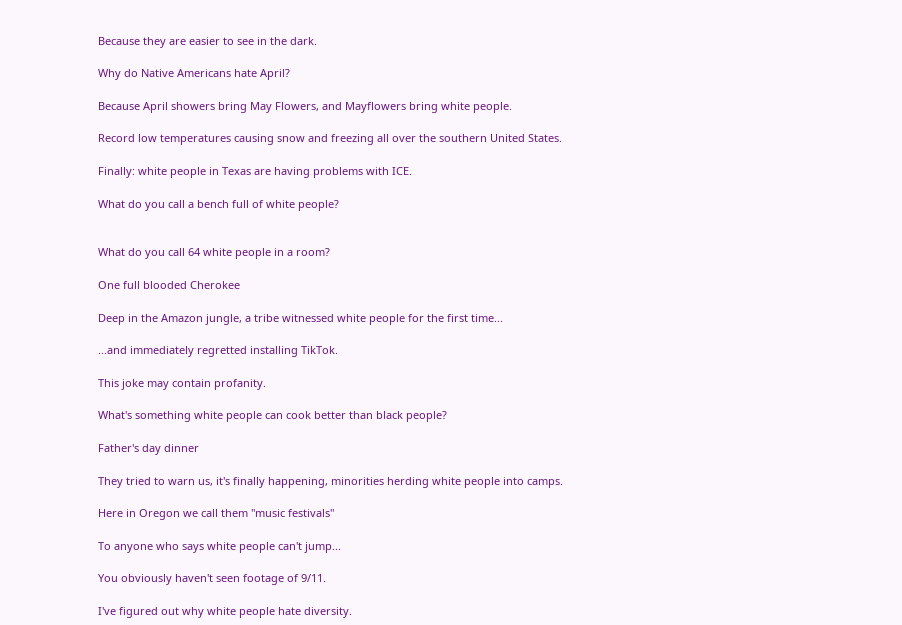Because they are easier to see in the dark.

Why do Native Americans hate April?

Because April showers bring May Flowers, and Mayflowers bring white people.

Record low temperatures causing snow and freezing all over the southern United States.

Finally: white people in Texas are having problems with ICE.

What do you call a bench full of white people?


What do you call 64 white people in a room?

One full blooded Cherokee

Deep in the Amazon jungle, a tribe witnessed white people for the first time...

...and immediately regretted installing TikTok.

This joke may contain profanity.

What's something white people can cook better than black people?

Father's day dinner

They tried to warn us, it's finally happening, minorities herding white people into camps.

Here in Oregon we call them "music festivals"

To anyone who says white people can't jump...

You obviously haven't seen footage of 9/11.

I've figured out why white people hate diversity.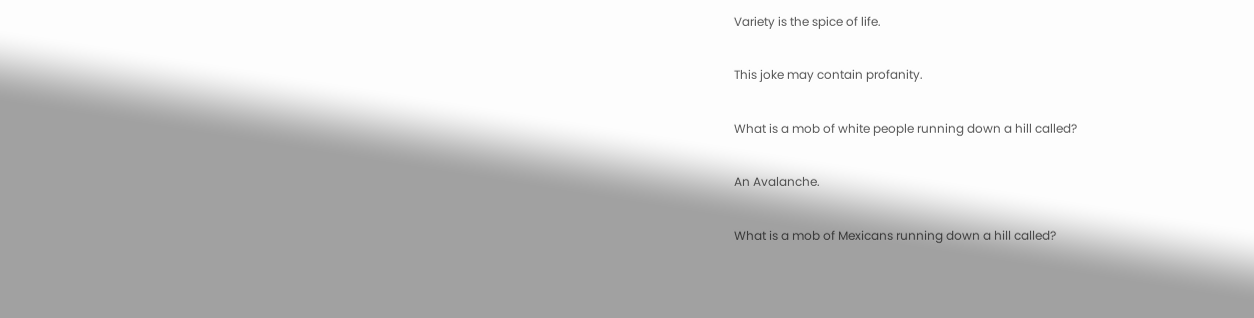Variety is the spice of life.

This joke may contain profanity.

What is a mob of white people running down a hill called?

An Avalanche.

What is a mob of Mexicans running down a hill called?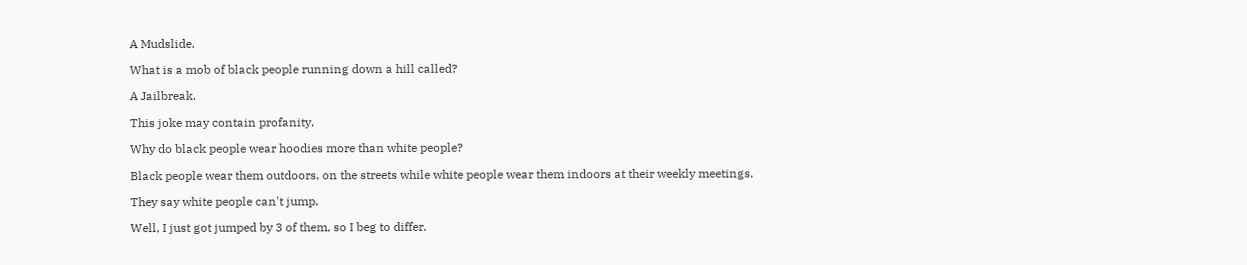A Mudslide.

What is a mob of black people running down a hill called?

A Jailbreak.

This joke may contain profanity.

Why do black people wear hoodies more than white people?

Black people wear them outdoors, on the streets while white people wear them indoors at their weekly meetings.

They say white people can't jump.

Well, I just got jumped by 3 of them, so I beg to differ.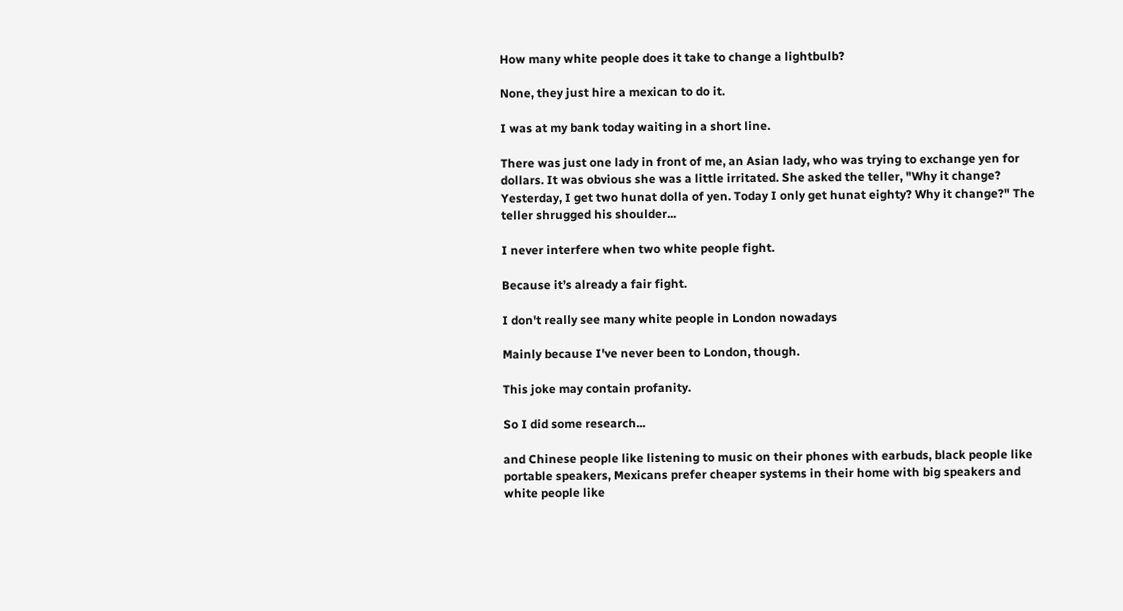How many white people does it take to change a lightbulb?

None, they just hire a mexican to do it.

I was at my bank today waiting in a short line.

There was just one lady in front of me, an Asian lady, who was trying to exchange yen for dollars. It was obvious she was a little irritated. She asked the teller, "Why it change? Yesterday, I get two hunat dolla of yen. Today I only get hunat eighty? Why it change?" The teller shrugged his shoulder...

I never interfere when two white people fight.

Because it’s already a fair fight.

I don't really see many white people in London nowadays

Mainly because I've never been to London, though.

This joke may contain profanity.

So I did some research...

and Chinese people like listening to music on their phones with earbuds, black people like portable speakers, Mexicans prefer cheaper systems in their home with big speakers and white people like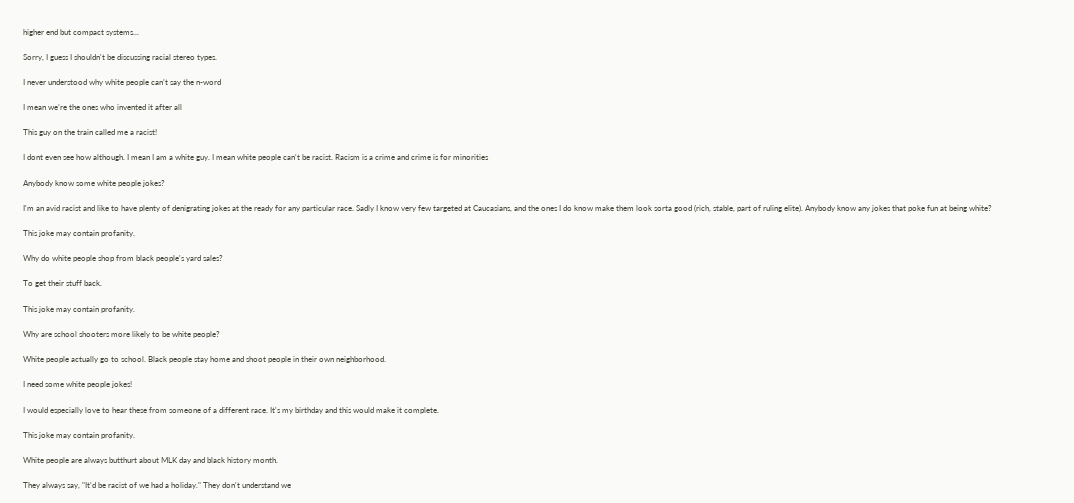higher end but compact systems...

Sorry, I guess I shouldn't be discussing racial stereo types.

I never understood why white people can’t say the n-word

I mean we’re the ones who invented it after all

This guy on the train called me a racist!

I dont even see how although. I mean I am a white guy. I mean white people can't be racist. Racism is a crime and crime is for minorities

Anybody know some white people jokes?

I'm an avid racist and like to have plenty of denigrating jokes at the ready for any particular race. Sadly I know very few targeted at Caucasians, and the ones I do know make them look sorta good (rich, stable, part of ruling elite). Anybody know any jokes that poke fun at being white?

This joke may contain profanity.

Why do white people shop from black people's yard sales?

To get their stuff back.

This joke may contain profanity.

Why are school shooters more likely to be white people?

White people actually go to school. Black people stay home and shoot people in their own neighborhood.

I need some white people jokes!

I would especially love to hear these from someone of a different race. It's my birthday and this would make it complete.

This joke may contain profanity.

White people are always butthurt about MLK day and black history month.

They always say, "It'd be racist of we had a holiday." They don't understand we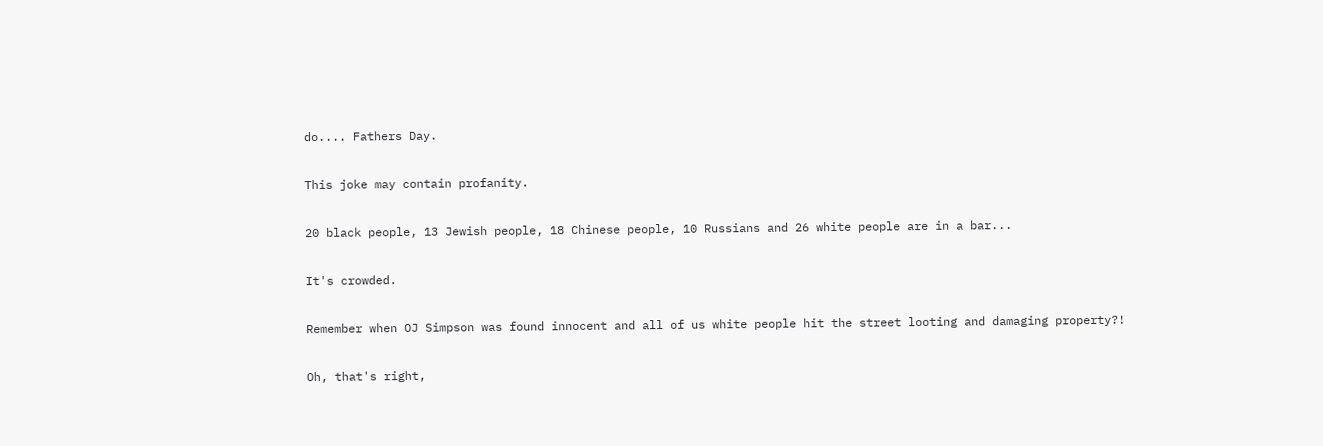do.... Fathers Day.

This joke may contain profanity.

20 black people, 13 Jewish people, 18 Chinese people, 10 Russians and 26 white people are in a bar...

It's crowded.

Remember when OJ Simpson was found innocent and all of us white people hit the street looting and damaging property?!

Oh, that's right,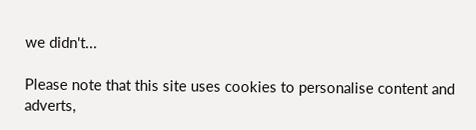we didn't...

Please note that this site uses cookies to personalise content and adverts,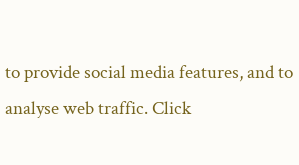to provide social media features, and to analyse web traffic. Click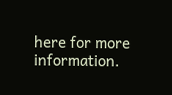here for more information.